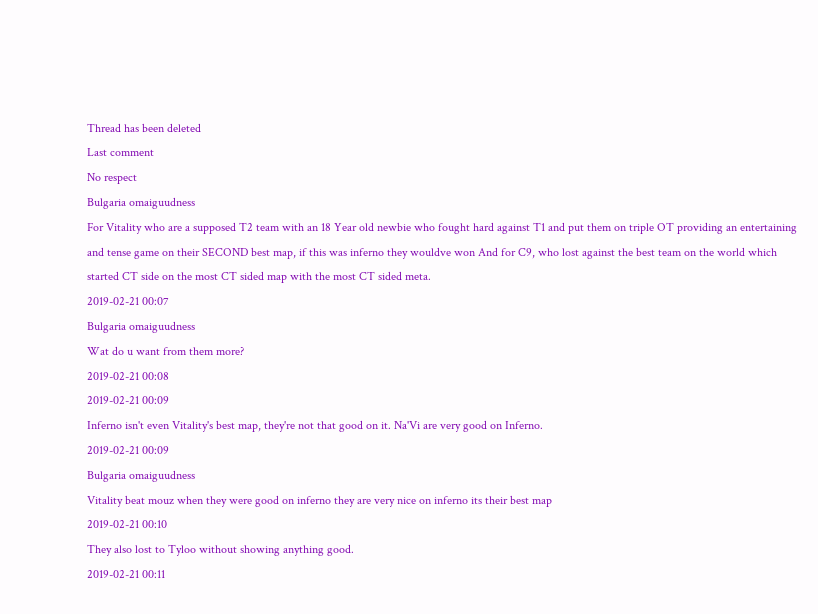Thread has been deleted
Last comment
No respect
Bulgaria omaiguudness
For Vitality who are a supposed T2 team with an 18 Year old newbie who fought hard against T1 and put them on triple OT providing an entertaining and tense game on their SECOND best map, if this was inferno they wouldve won And for C9, who lost against the best team on the world which started CT side on the most CT sided map with the most CT sided meta.
2019-02-21 00:07
Bulgaria omaiguudness
Wat do u want from them more?
2019-02-21 00:08
2019-02-21 00:09
Inferno isn't even Vitality's best map, they're not that good on it. Na'Vi are very good on Inferno.
2019-02-21 00:09
Bulgaria omaiguudness
Vitality beat mouz when they were good on inferno they are very nice on inferno its their best map
2019-02-21 00:10
They also lost to Tyloo without showing anything good.
2019-02-21 00:11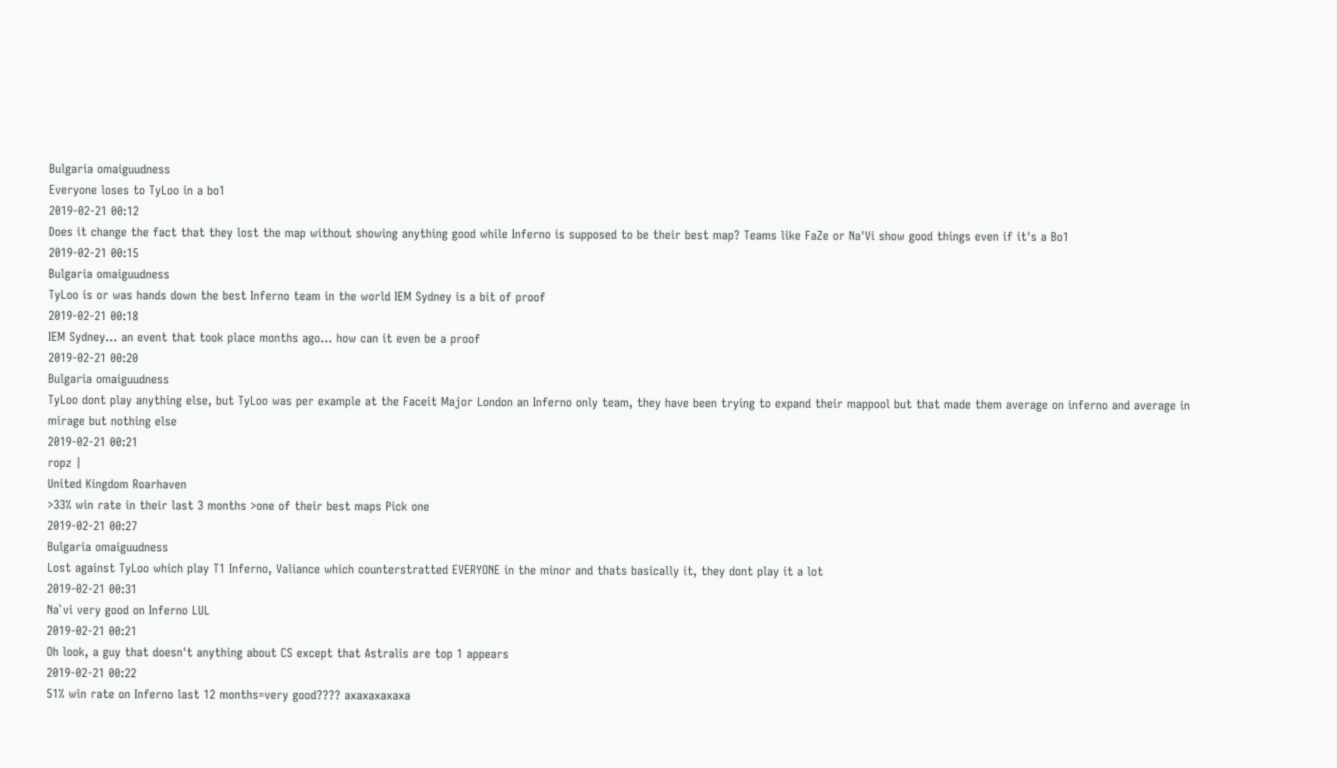Bulgaria omaiguudness
Everyone loses to TyLoo in a bo1
2019-02-21 00:12
Does it change the fact that they lost the map without showing anything good while Inferno is supposed to be their best map? Teams like FaZe or Na'Vi show good things even if it's a Bo1
2019-02-21 00:15
Bulgaria omaiguudness
TyLoo is or was hands down the best Inferno team in the world IEM Sydney is a bit of proof
2019-02-21 00:18
IEM Sydney... an event that took place months ago... how can it even be a proof
2019-02-21 00:20
Bulgaria omaiguudness
TyLoo dont play anything else, but TyLoo was per example at the Faceit Major London an Inferno only team, they have been trying to expand their mappool but that made them average on inferno and average in mirage but nothing else
2019-02-21 00:21
ropz |
United Kingdom Roarhaven
>33% win rate in their last 3 months >one of their best maps Pick one
2019-02-21 00:27
Bulgaria omaiguudness
Lost against TyLoo which play T1 Inferno, Valiance which counterstratted EVERYONE in the minor and thats basically it, they dont play it a lot
2019-02-21 00:31
Na`vi very good on Inferno LUL
2019-02-21 00:21
Oh look, a guy that doesn't anything about CS except that Astralis are top 1 appears
2019-02-21 00:22
51% win rate on Inferno last 12 months=very good???? axaxaxaxaxa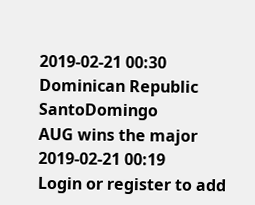2019-02-21 00:30
Dominican Republic SantoDomingo
AUG wins the major
2019-02-21 00:19
Login or register to add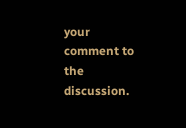your comment to the discussion.